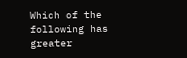Which of the following has greater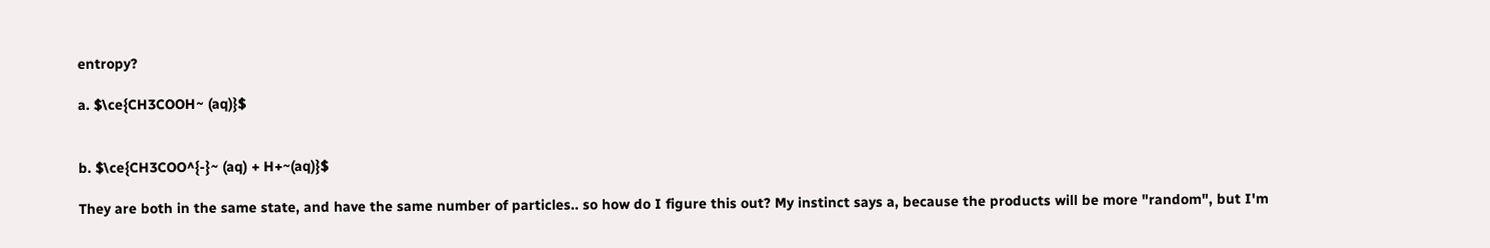entropy?

a. $\ce{CH3COOH~ (aq)}$


b. $\ce{CH3COO^{-}~ (aq) + H+~(aq)}$

They are both in the same state, and have the same number of particles.. so how do I figure this out? My instinct says a, because the products will be more "random", but I'm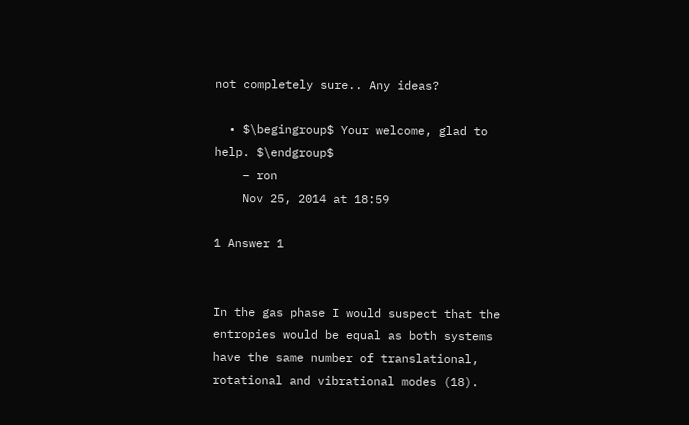not completely sure.. Any ideas?

  • $\begingroup$ Your welcome, glad to help. $\endgroup$
    – ron
    Nov 25, 2014 at 18:59

1 Answer 1


In the gas phase I would suspect that the entropies would be equal as both systems have the same number of translational, rotational and vibrational modes (18).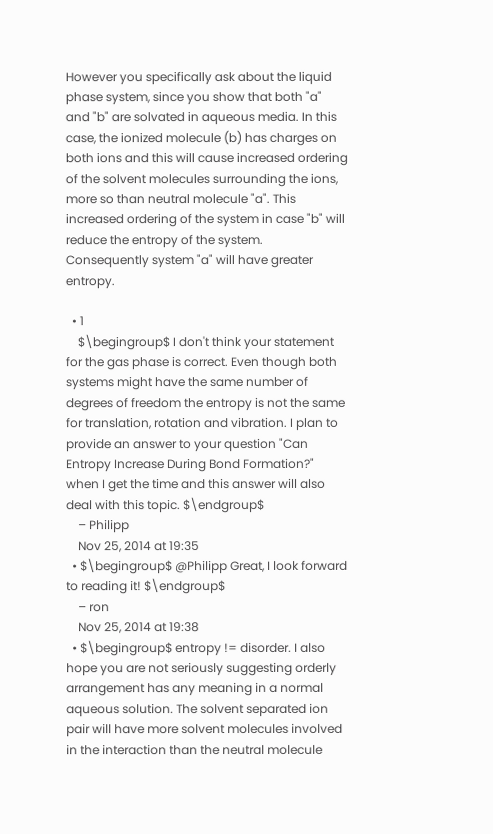However you specifically ask about the liquid phase system, since you show that both "a" and "b" are solvated in aqueous media. In this case, the ionized molecule (b) has charges on both ions and this will cause increased ordering of the solvent molecules surrounding the ions, more so than neutral molecule "a". This increased ordering of the system in case "b" will reduce the entropy of the system. Consequently system "a" will have greater entropy.

  • 1
    $\begingroup$ I don't think your statement for the gas phase is correct. Even though both systems might have the same number of degrees of freedom the entropy is not the same for translation, rotation and vibration. I plan to provide an answer to your question "Can Entropy Increase During Bond Formation?" when I get the time and this answer will also deal with this topic. $\endgroup$
    – Philipp
    Nov 25, 2014 at 19:35
  • $\begingroup$ @Philipp Great, I look forward to reading it! $\endgroup$
    – ron
    Nov 25, 2014 at 19:38
  • $\begingroup$ entropy != disorder. I also hope you are not seriously suggesting orderly arrangement has any meaning in a normal aqueous solution. The solvent separated ion pair will have more solvent molecules involved in the interaction than the neutral molecule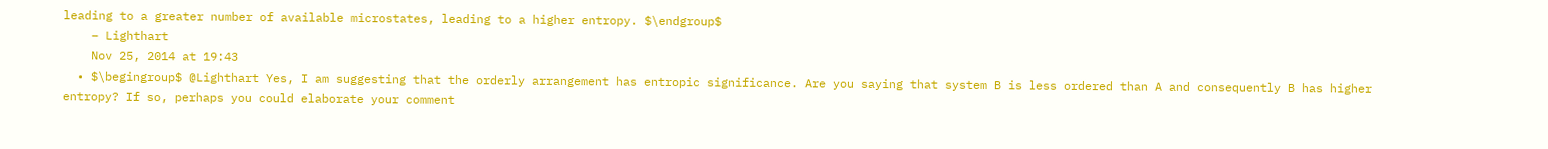leading to a greater number of available microstates, leading to a higher entropy. $\endgroup$
    – Lighthart
    Nov 25, 2014 at 19:43
  • $\begingroup$ @Lighthart Yes, I am suggesting that the orderly arrangement has entropic significance. Are you saying that system B is less ordered than A and consequently B has higher entropy? If so, perhaps you could elaborate your comment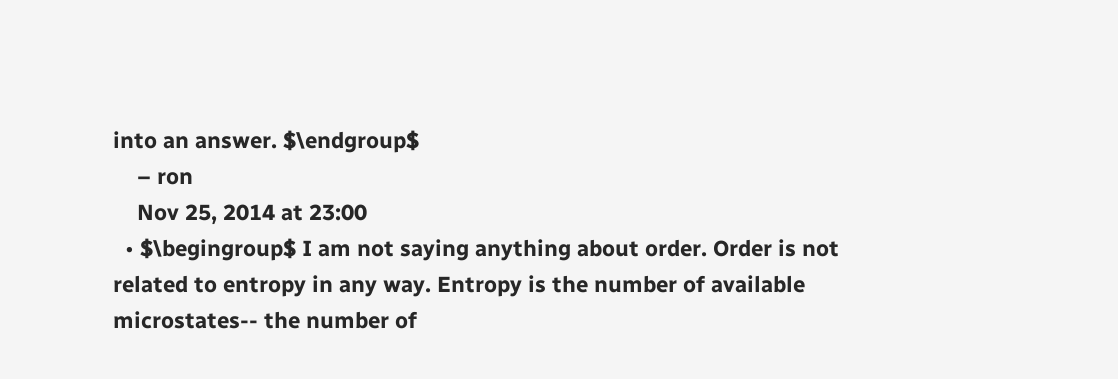into an answer. $\endgroup$
    – ron
    Nov 25, 2014 at 23:00
  • $\begingroup$ I am not saying anything about order. Order is not related to entropy in any way. Entropy is the number of available microstates-- the number of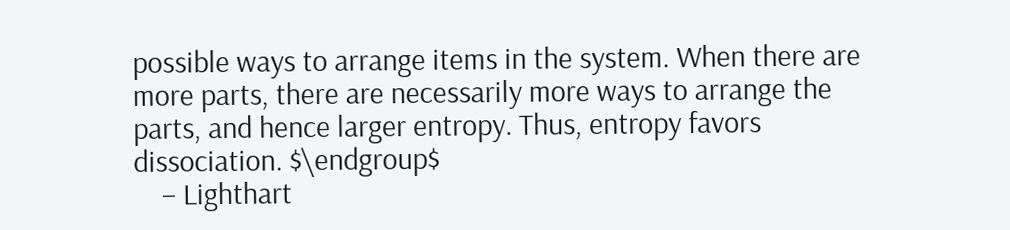possible ways to arrange items in the system. When there are more parts, there are necessarily more ways to arrange the parts, and hence larger entropy. Thus, entropy favors dissociation. $\endgroup$
    – Lighthart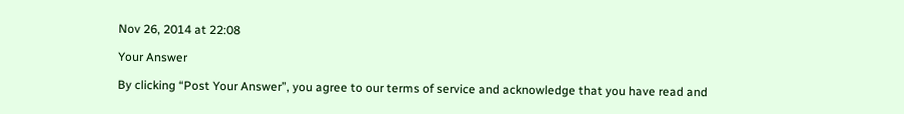Nov 26, 2014 at 22:08

Your Answer

By clicking “Post Your Answer”, you agree to our terms of service and acknowledge that you have read and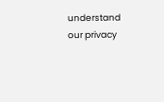understand our privacy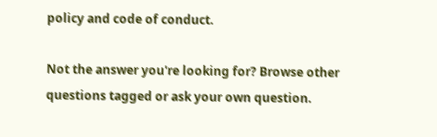policy and code of conduct.

Not the answer you're looking for? Browse other questions tagged or ask your own question.